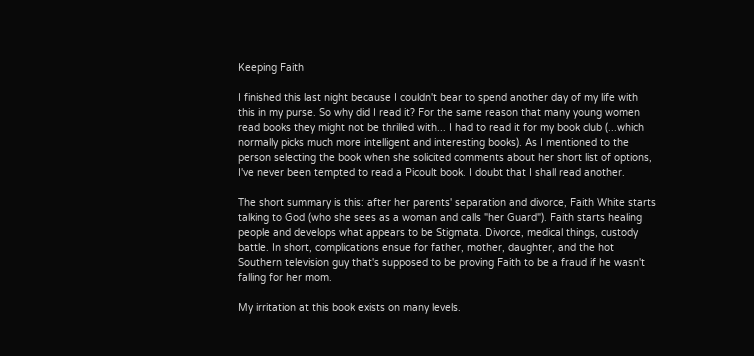Keeping Faith

I finished this last night because I couldn't bear to spend another day of my life with this in my purse. So why did I read it? For the same reason that many young women read books they might not be thrilled with... I had to read it for my book club (...which normally picks much more intelligent and interesting books). As I mentioned to the person selecting the book when she solicited comments about her short list of options, I've never been tempted to read a Picoult book. I doubt that I shall read another.

The short summary is this: after her parents' separation and divorce, Faith White starts talking to God (who she sees as a woman and calls "her Guard"). Faith starts healing people and develops what appears to be Stigmata. Divorce, medical things, custody battle. In short, complications ensue for father, mother, daughter, and the hot Southern television guy that's supposed to be proving Faith to be a fraud if he wasn't falling for her mom.

My irritation at this book exists on many levels.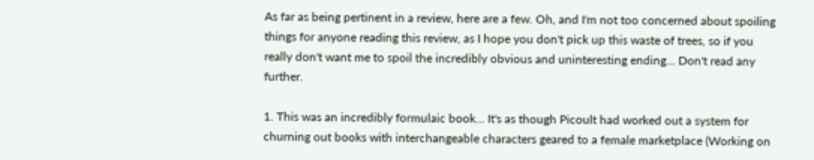As far as being pertinent in a review, here are a few. Oh, and I'm not too concerned about spoiling things for anyone reading this review, as I hope you don't pick up this waste of trees, so if you really don't want me to spoil the incredibly obvious and uninteresting ending... Don't read any further.

1. This was an incredibly formulaic book... It's as though Picoult had worked out a system for churning out books with interchangeable characters geared to a female marketplace (Working on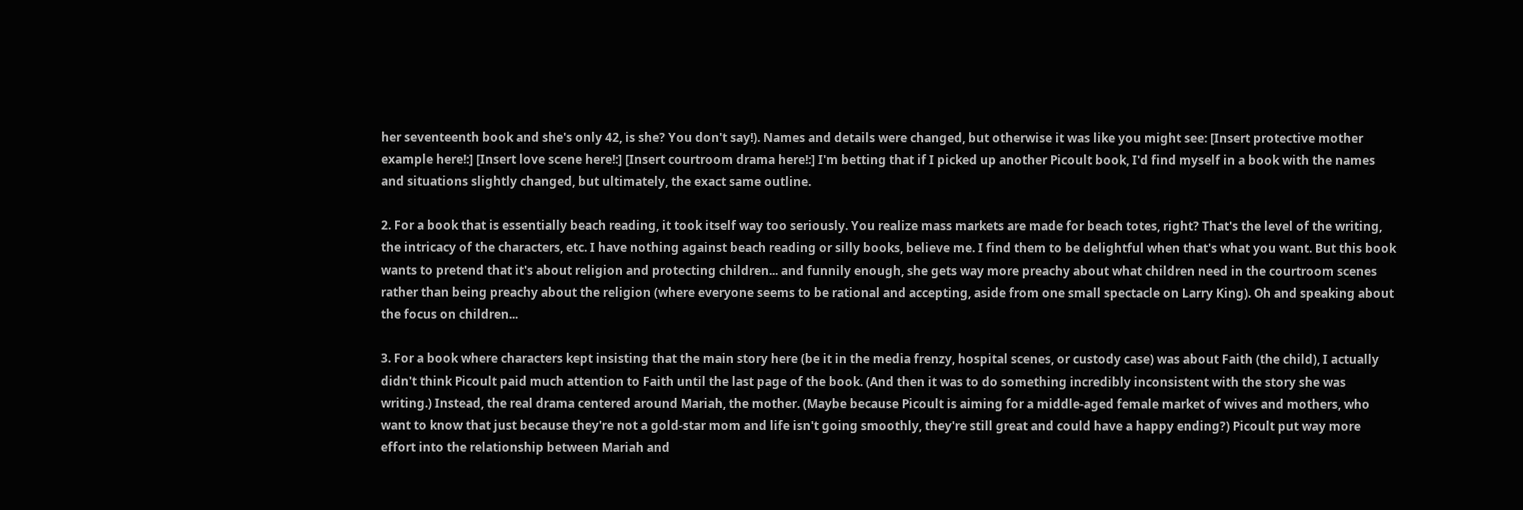her seventeenth book and she's only 42, is she? You don't say!). Names and details were changed, but otherwise it was like you might see: [Insert protective mother example here!:] [Insert love scene here!:] [Insert courtroom drama here!:] I'm betting that if I picked up another Picoult book, I'd find myself in a book with the names and situations slightly changed, but ultimately, the exact same outline.

2. For a book that is essentially beach reading, it took itself way too seriously. You realize mass markets are made for beach totes, right? That's the level of the writing, the intricacy of the characters, etc. I have nothing against beach reading or silly books, believe me. I find them to be delightful when that's what you want. But this book wants to pretend that it's about religion and protecting children... and funnily enough, she gets way more preachy about what children need in the courtroom scenes rather than being preachy about the religion (where everyone seems to be rational and accepting, aside from one small spectacle on Larry King). Oh and speaking about the focus on children...

3. For a book where characters kept insisting that the main story here (be it in the media frenzy, hospital scenes, or custody case) was about Faith (the child), I actually didn't think Picoult paid much attention to Faith until the last page of the book. (And then it was to do something incredibly inconsistent with the story she was writing.) Instead, the real drama centered around Mariah, the mother. (Maybe because Picoult is aiming for a middle-aged female market of wives and mothers, who want to know that just because they're not a gold-star mom and life isn't going smoothly, they're still great and could have a happy ending?) Picoult put way more effort into the relationship between Mariah and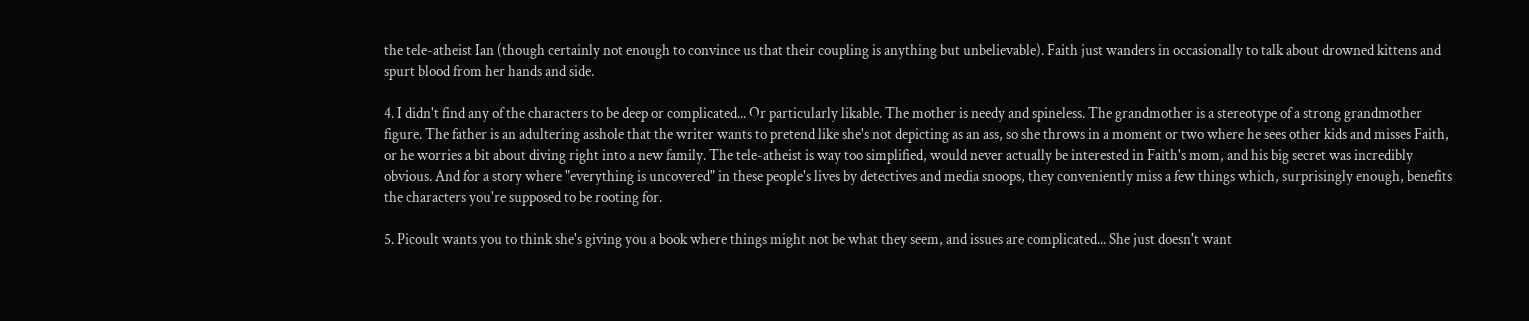the tele-atheist Ian (though certainly not enough to convince us that their coupling is anything but unbelievable). Faith just wanders in occasionally to talk about drowned kittens and spurt blood from her hands and side.

4. I didn't find any of the characters to be deep or complicated... Or particularly likable. The mother is needy and spineless. The grandmother is a stereotype of a strong grandmother figure. The father is an adultering asshole that the writer wants to pretend like she's not depicting as an ass, so she throws in a moment or two where he sees other kids and misses Faith, or he worries a bit about diving right into a new family. The tele-atheist is way too simplified, would never actually be interested in Faith's mom, and his big secret was incredibly obvious. And for a story where "everything is uncovered" in these people's lives by detectives and media snoops, they conveniently miss a few things which, surprisingly enough, benefits the characters you're supposed to be rooting for.

5. Picoult wants you to think she's giving you a book where things might not be what they seem, and issues are complicated... She just doesn't want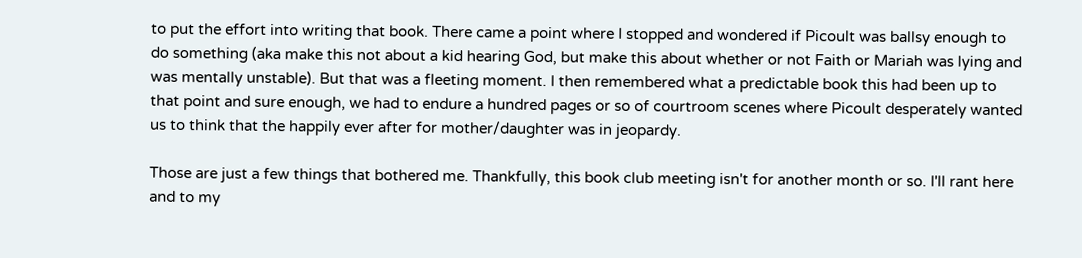to put the effort into writing that book. There came a point where I stopped and wondered if Picoult was ballsy enough to do something (aka make this not about a kid hearing God, but make this about whether or not Faith or Mariah was lying and was mentally unstable). But that was a fleeting moment. I then remembered what a predictable book this had been up to that point and sure enough, we had to endure a hundred pages or so of courtroom scenes where Picoult desperately wanted us to think that the happily ever after for mother/daughter was in jeopardy.

Those are just a few things that bothered me. Thankfully, this book club meeting isn't for another month or so. I'll rant here and to my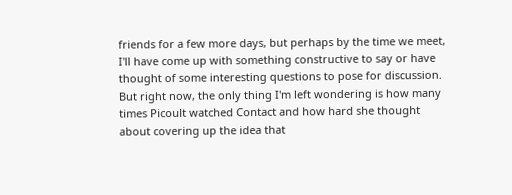friends for a few more days, but perhaps by the time we meet, I'll have come up with something constructive to say or have thought of some interesting questions to pose for discussion. But right now, the only thing I'm left wondering is how many times Picoult watched Contact and how hard she thought about covering up the idea that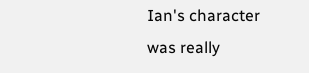Ian's character was really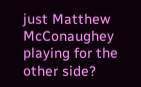just Matthew McConaughey playing for the other side?